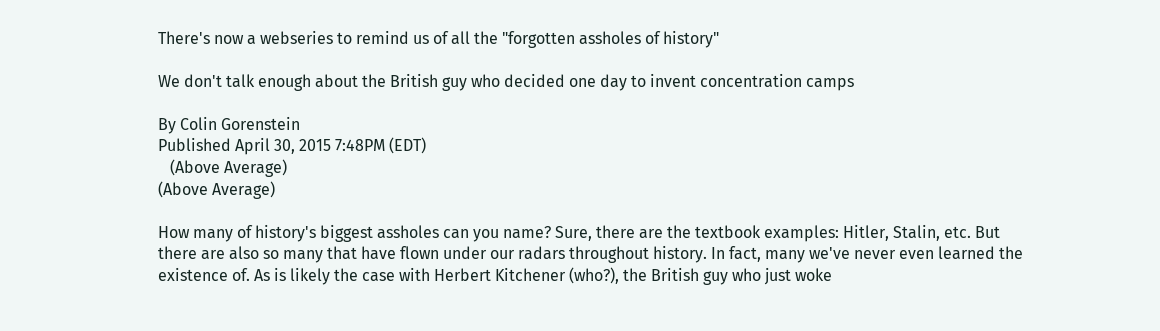There's now a webseries to remind us of all the "forgotten assholes of history"

We don't talk enough about the British guy who decided one day to invent concentration camps

By Colin Gorenstein
Published April 30, 2015 7:48PM (EDT)
   (Above Average)
(Above Average)

How many of history's biggest assholes can you name? Sure, there are the textbook examples: Hitler, Stalin, etc. But there are also so many that have flown under our radars throughout history. In fact, many we've never even learned the existence of. As is likely the case with Herbert Kitchener (who?), the British guy who just woke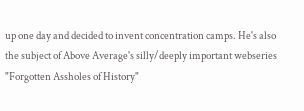up one day and decided to invent concentration camps. He's also the subject of Above Average's silly/deeply important webseries "Forgotten Assholes of History"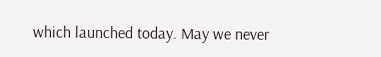which launched today. May we never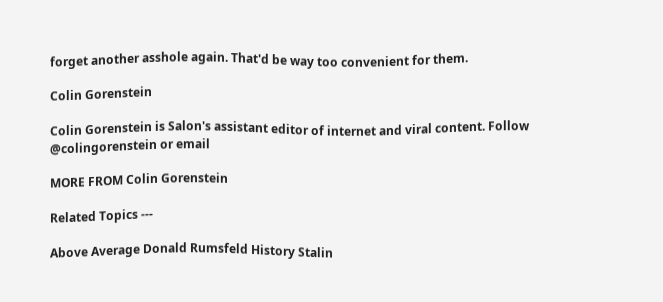forget another asshole again. That'd be way too convenient for them.

Colin Gorenstein

Colin Gorenstein is Salon's assistant editor of internet and viral content. Follow @colingorenstein or email

MORE FROM Colin Gorenstein

Related Topics ---

Above Average Donald Rumsfeld History Stalin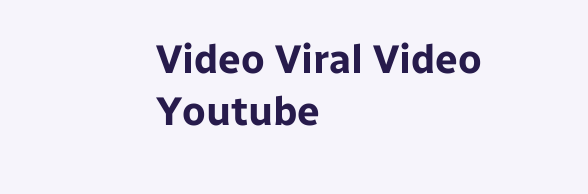Video Viral Video Youtube